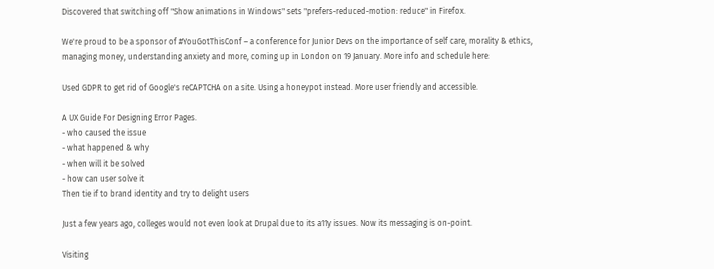Discovered that switching off "Show animations in Windows" sets "prefers-reduced-motion: reduce" in Firefox.

We're proud to be a sponsor of #YouGotThisConf – a conference for Junior Devs on the importance of self care, morality & ethics, managing money, understanding anxiety and more, coming up in London on 19 January. More info and schedule here:

Used GDPR to get rid of Google's reCAPTCHA on a site. Using a honeypot instead. More user friendly and accessible.

A UX Guide For Designing Error Pages.
- who caused the issue
- what happened & why
- when will it be solved
- how can user solve it
Then tie if to brand identity and try to delight users

Just a few years ago, colleges would not even look at Drupal due to its a11y issues. Now its messaging is on-point.

Visiting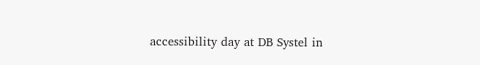accessibility day at DB Systel in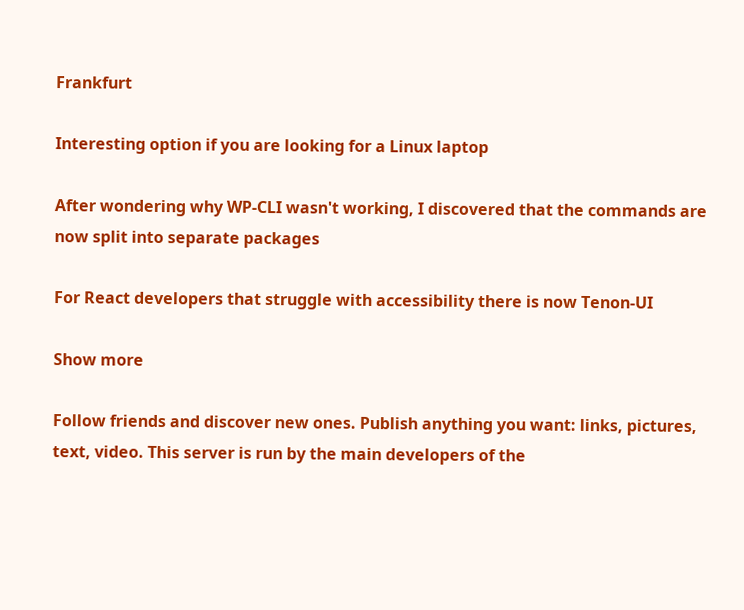Frankfurt

Interesting option if you are looking for a Linux laptop

After wondering why WP-CLI wasn't working, I discovered that the commands are now split into separate packages

For React developers that struggle with accessibility there is now Tenon-UI

Show more

Follow friends and discover new ones. Publish anything you want: links, pictures, text, video. This server is run by the main developers of the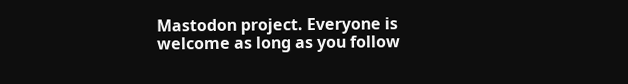Mastodon project. Everyone is welcome as long as you follow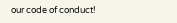our code of conduct!